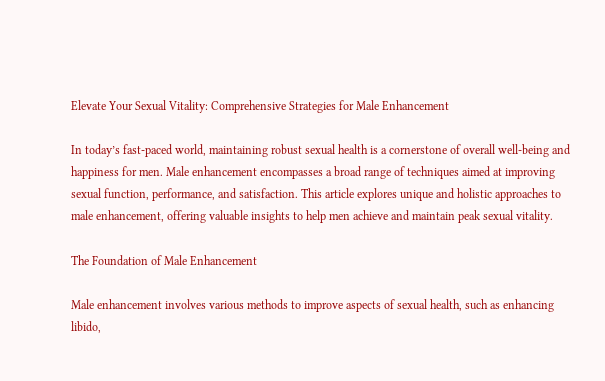Elevate Your Sexual Vitality: Comprehensive Strategies for Male Enhancement

In today’s fast-paced world, maintaining robust sexual health is a cornerstone of overall well-being and happiness for men. Male enhancement encompasses a broad range of techniques aimed at improving sexual function, performance, and satisfaction. This article explores unique and holistic approaches to male enhancement, offering valuable insights to help men achieve and maintain peak sexual vitality.

The Foundation of Male Enhancement

Male enhancement involves various methods to improve aspects of sexual health, such as enhancing libido,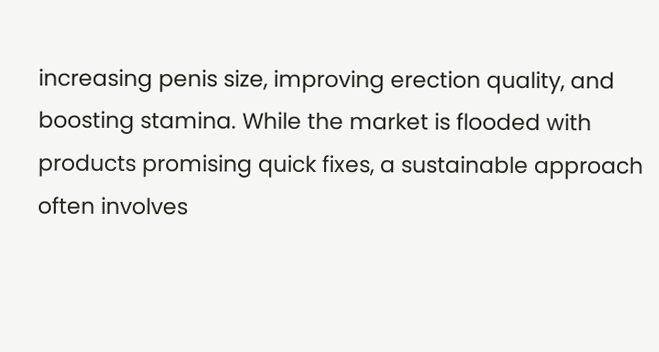increasing penis size, improving erection quality, and boosting stamina. While the market is flooded with products promising quick fixes, a sustainable approach often involves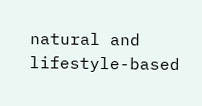natural and lifestyle-based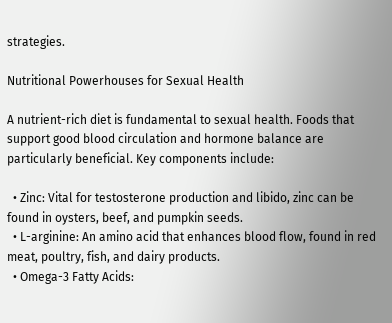strategies.

Nutritional Powerhouses for Sexual Health

A nutrient-rich diet is fundamental to sexual health. Foods that support good blood circulation and hormone balance are particularly beneficial. Key components include:

  • Zinc: Vital for testosterone production and libido, zinc can be found in oysters, beef, and pumpkin seeds.
  • L-arginine: An amino acid that enhances blood flow, found in red meat, poultry, fish, and dairy products.
  • Omega-3 Fatty Acids: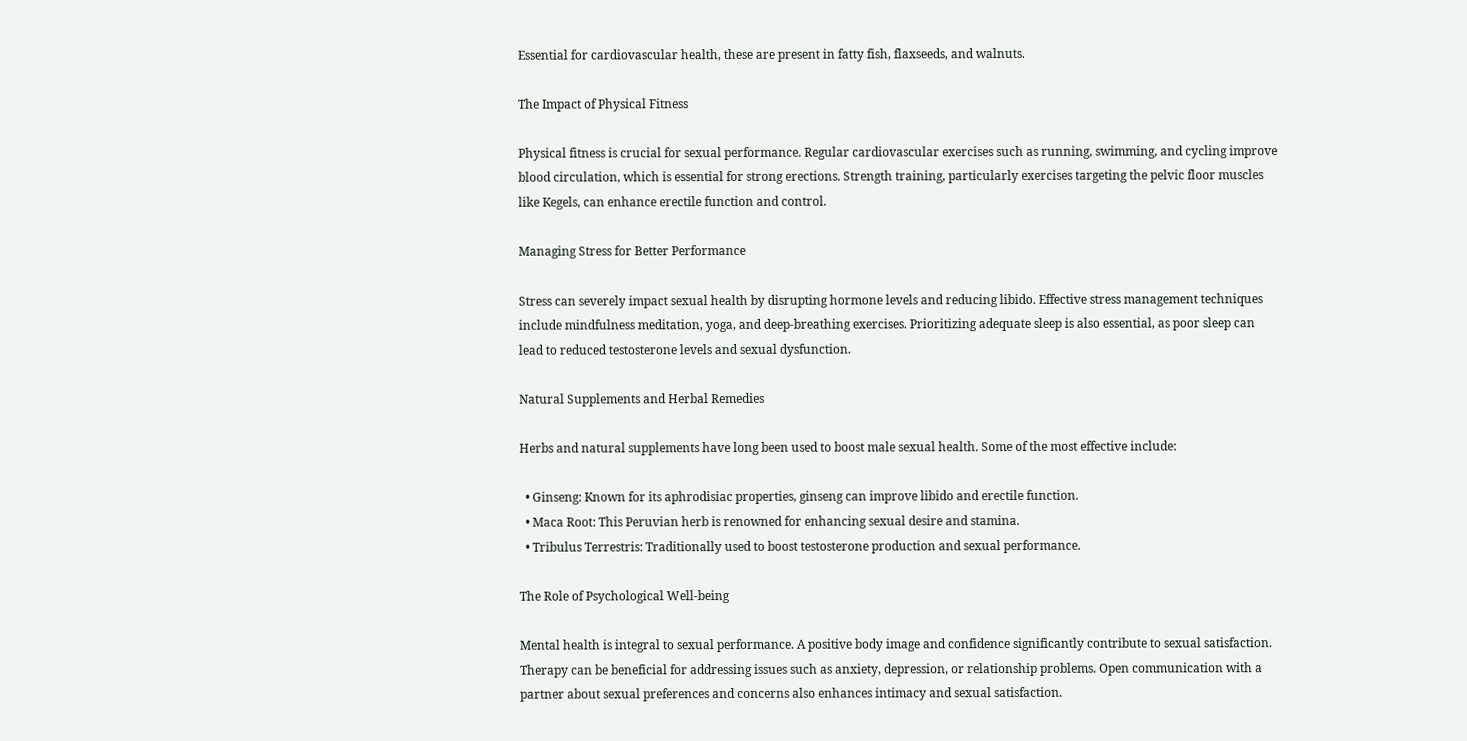Essential for cardiovascular health, these are present in fatty fish, flaxseeds, and walnuts.

The Impact of Physical Fitness

Physical fitness is crucial for sexual performance. Regular cardiovascular exercises such as running, swimming, and cycling improve blood circulation, which is essential for strong erections. Strength training, particularly exercises targeting the pelvic floor muscles like Kegels, can enhance erectile function and control.

Managing Stress for Better Performance

Stress can severely impact sexual health by disrupting hormone levels and reducing libido. Effective stress management techniques include mindfulness meditation, yoga, and deep-breathing exercises. Prioritizing adequate sleep is also essential, as poor sleep can lead to reduced testosterone levels and sexual dysfunction.

Natural Supplements and Herbal Remedies

Herbs and natural supplements have long been used to boost male sexual health. Some of the most effective include:

  • Ginseng: Known for its aphrodisiac properties, ginseng can improve libido and erectile function.
  • Maca Root: This Peruvian herb is renowned for enhancing sexual desire and stamina.
  • Tribulus Terrestris: Traditionally used to boost testosterone production and sexual performance.

The Role of Psychological Well-being

Mental health is integral to sexual performance. A positive body image and confidence significantly contribute to sexual satisfaction. Therapy can be beneficial for addressing issues such as anxiety, depression, or relationship problems. Open communication with a partner about sexual preferences and concerns also enhances intimacy and sexual satisfaction.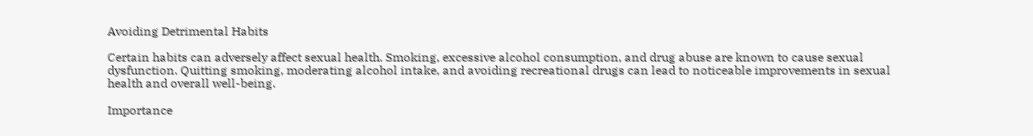Avoiding Detrimental Habits

Certain habits can adversely affect sexual health. Smoking, excessive alcohol consumption, and drug abuse are known to cause sexual dysfunction. Quitting smoking, moderating alcohol intake, and avoiding recreational drugs can lead to noticeable improvements in sexual health and overall well-being.

Importance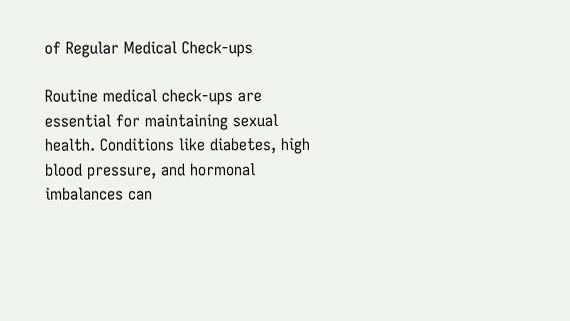of Regular Medical Check-ups

Routine medical check-ups are essential for maintaining sexual health. Conditions like diabetes, high blood pressure, and hormonal imbalances can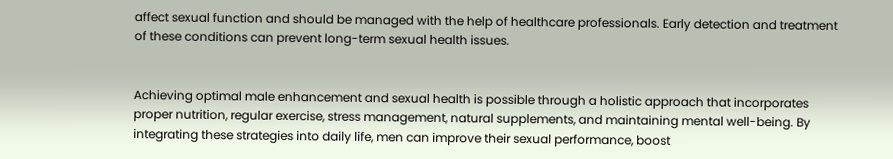affect sexual function and should be managed with the help of healthcare professionals. Early detection and treatment of these conditions can prevent long-term sexual health issues.


Achieving optimal male enhancement and sexual health is possible through a holistic approach that incorporates proper nutrition, regular exercise, stress management, natural supplements, and maintaining mental well-being. By integrating these strategies into daily life, men can improve their sexual performance, boost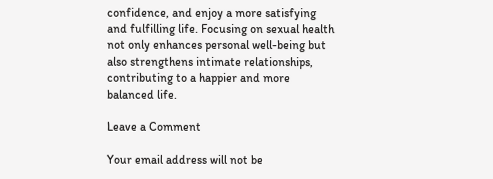confidence, and enjoy a more satisfying and fulfilling life. Focusing on sexual health not only enhances personal well-being but also strengthens intimate relationships, contributing to a happier and more balanced life.

Leave a Comment

Your email address will not be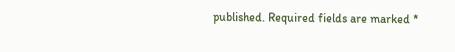published. Required fields are marked *